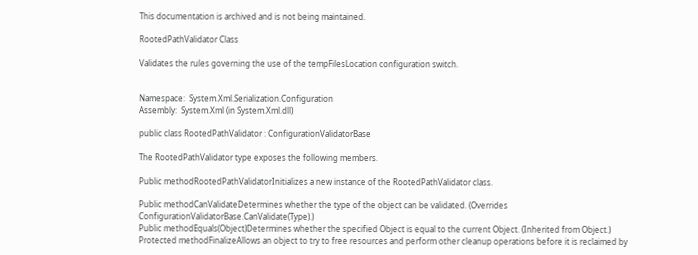This documentation is archived and is not being maintained.

RootedPathValidator Class

Validates the rules governing the use of the tempFilesLocation configuration switch.


Namespace:  System.Xml.Serialization.Configuration
Assembly:  System.Xml (in System.Xml.dll)

public class RootedPathValidator : ConfigurationValidatorBase

The RootedPathValidator type exposes the following members.

Public methodRootedPathValidatorInitializes a new instance of the RootedPathValidator class.

Public methodCanValidateDetermines whether the type of the object can be validated. (Overrides ConfigurationValidatorBase.CanValidate(Type).)
Public methodEquals(Object)Determines whether the specified Object is equal to the current Object. (Inherited from Object.)
Protected methodFinalizeAllows an object to try to free resources and perform other cleanup operations before it is reclaimed by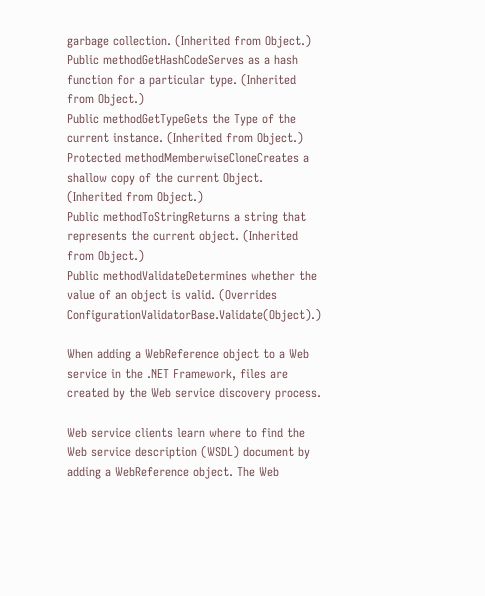garbage collection. (Inherited from Object.)
Public methodGetHashCodeServes as a hash function for a particular type. (Inherited from Object.)
Public methodGetTypeGets the Type of the current instance. (Inherited from Object.)
Protected methodMemberwiseCloneCreates a shallow copy of the current Object. (Inherited from Object.)
Public methodToStringReturns a string that represents the current object. (Inherited from Object.)
Public methodValidateDetermines whether the value of an object is valid. (Overrides ConfigurationValidatorBase.Validate(Object).)

When adding a WebReference object to a Web service in the .NET Framework, files are created by the Web service discovery process.

Web service clients learn where to find the Web service description (WSDL) document by adding a WebReference object. The Web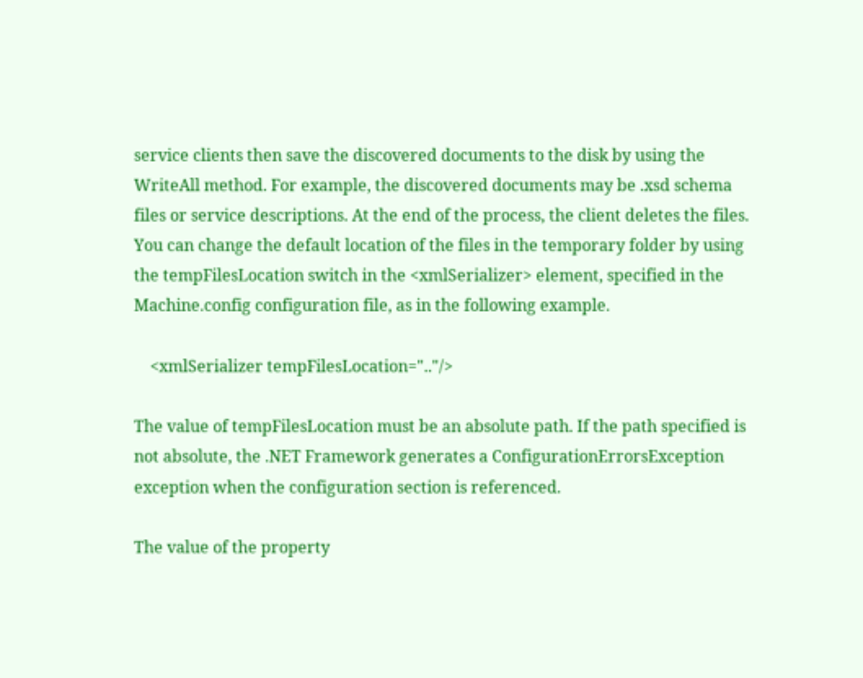service clients then save the discovered documents to the disk by using the WriteAll method. For example, the discovered documents may be .xsd schema files or service descriptions. At the end of the process, the client deletes the files. You can change the default location of the files in the temporary folder by using the tempFilesLocation switch in the <xmlSerializer> element, specified in the Machine.config configuration file, as in the following example.

    <xmlSerializer tempFilesLocation=".."/>

The value of tempFilesLocation must be an absolute path. If the path specified is not absolute, the .NET Framework generates a ConfigurationErrorsException exception when the configuration section is referenced.

The value of the property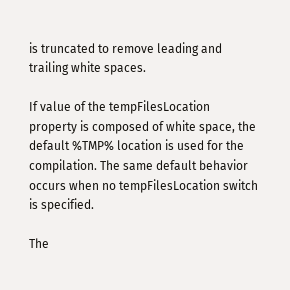is truncated to remove leading and trailing white spaces.

If value of the tempFilesLocation property is composed of white space, the default %TMP% location is used for the compilation. The same default behavior occurs when no tempFilesLocation switch is specified.

The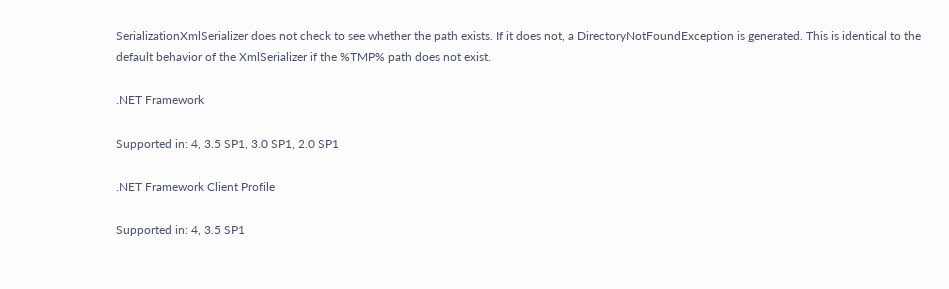SerializationXmlSerializer does not check to see whether the path exists. If it does not, a DirectoryNotFoundException is generated. This is identical to the default behavior of the XmlSerializer if the %TMP% path does not exist.

.NET Framework

Supported in: 4, 3.5 SP1, 3.0 SP1, 2.0 SP1

.NET Framework Client Profile

Supported in: 4, 3.5 SP1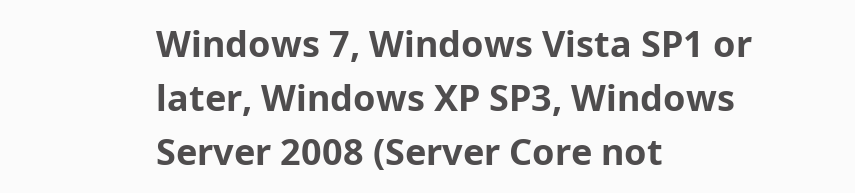Windows 7, Windows Vista SP1 or later, Windows XP SP3, Windows Server 2008 (Server Core not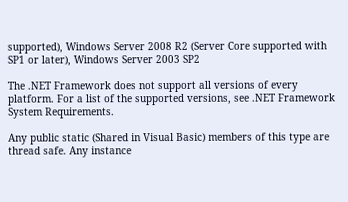supported), Windows Server 2008 R2 (Server Core supported with SP1 or later), Windows Server 2003 SP2

The .NET Framework does not support all versions of every platform. For a list of the supported versions, see .NET Framework System Requirements.

Any public static (Shared in Visual Basic) members of this type are thread safe. Any instance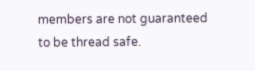members are not guaranteed to be thread safe.